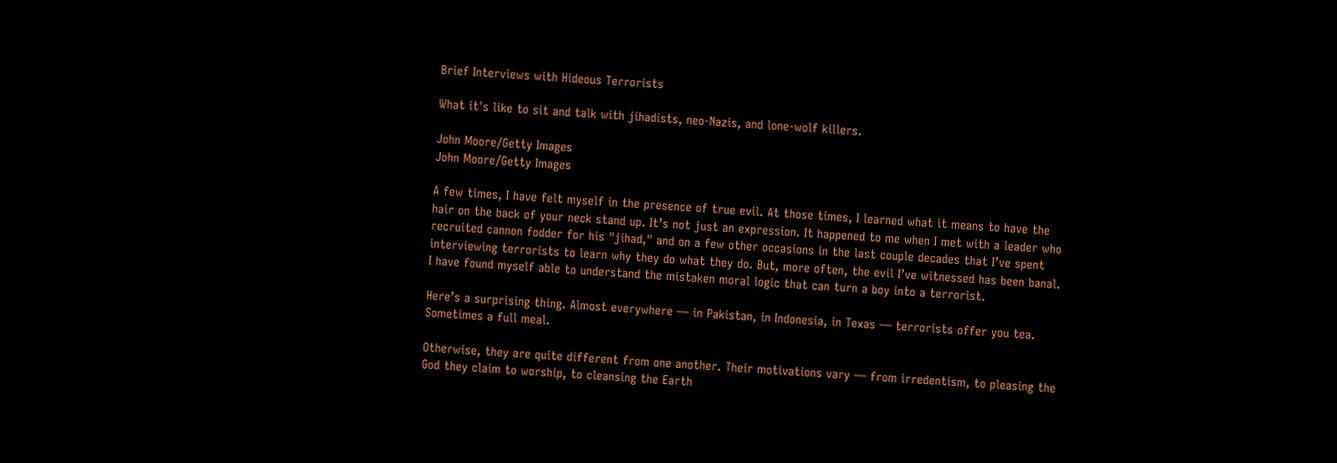Brief Interviews with Hideous Terrorists

What it's like to sit and talk with jihadists, neo-Nazis, and lone-wolf killers.

John Moore/Getty Images
John Moore/Getty Images

A few times, I have felt myself in the presence of true evil. At those times, I learned what it means to have the hair on the back of your neck stand up. It’s not just an expression. It happened to me when I met with a leader who recruited cannon fodder for his "jihad," and on a few other occasions in the last couple decades that I’ve spent interviewing terrorists to learn why they do what they do. But, more often, the evil I’ve witnessed has been banal. I have found myself able to understand the mistaken moral logic that can turn a boy into a terrorist.

Here’s a surprising thing. Almost everywhere — in Pakistan, in Indonesia, in Texas — terrorists offer you tea. Sometimes a full meal.

Otherwise, they are quite different from one another. Their motivations vary — from irredentism, to pleasing the God they claim to worship, to cleansing the Earth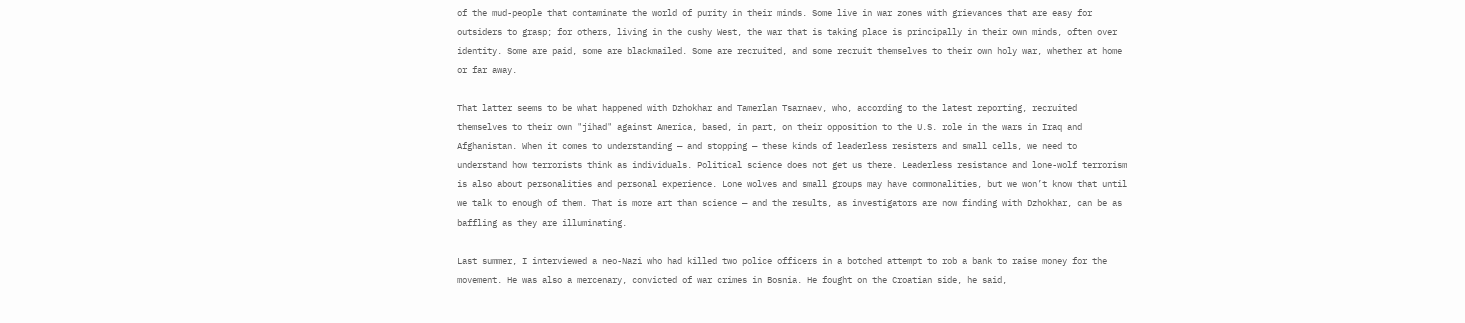of the mud-people that contaminate the world of purity in their minds. Some live in war zones with grievances that are easy for outsiders to grasp; for others, living in the cushy West, the war that is taking place is principally in their own minds, often over identity. Some are paid, some are blackmailed. Some are recruited, and some recruit themselves to their own holy war, whether at home or far away.

That latter seems to be what happened with Dzhokhar and Tamerlan Tsarnaev, who, according to the latest reporting, recruited themselves to their own "jihad" against America, based, in part, on their opposition to the U.S. role in the wars in Iraq and Afghanistan. When it comes to understanding — and stopping — these kinds of leaderless resisters and small cells, we need to understand how terrorists think as individuals. Political science does not get us there. Leaderless resistance and lone-wolf terrorism is also about personalities and personal experience. Lone wolves and small groups may have commonalities, but we won’t know that until we talk to enough of them. That is more art than science — and the results, as investigators are now finding with Dzhokhar, can be as baffling as they are illuminating.

Last summer, I interviewed a neo-Nazi who had killed two police officers in a botched attempt to rob a bank to raise money for the movement. He was also a mercenary, convicted of war crimes in Bosnia. He fought on the Croatian side, he said,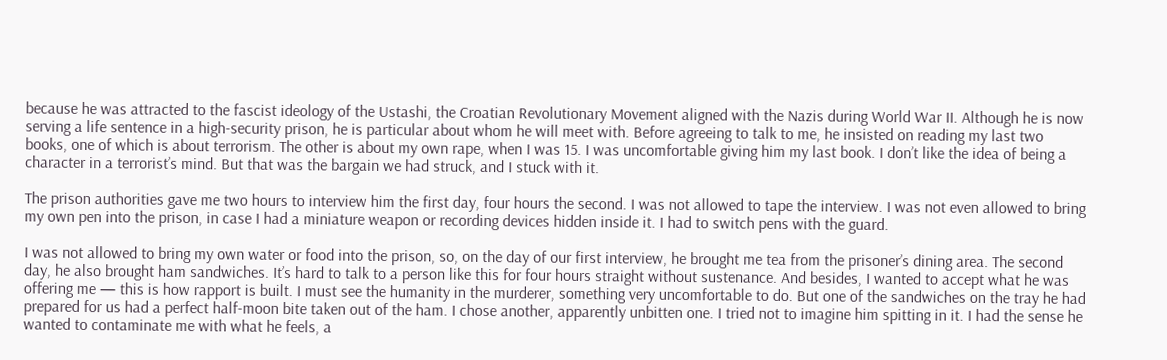because he was attracted to the fascist ideology of the Ustashi, the Croatian Revolutionary Movement aligned with the Nazis during World War II. Although he is now serving a life sentence in a high-security prison, he is particular about whom he will meet with. Before agreeing to talk to me, he insisted on reading my last two books, one of which is about terrorism. The other is about my own rape, when I was 15. I was uncomfortable giving him my last book. I don’t like the idea of being a character in a terrorist’s mind. But that was the bargain we had struck, and I stuck with it.

The prison authorities gave me two hours to interview him the first day, four hours the second. I was not allowed to tape the interview. I was not even allowed to bring my own pen into the prison, in case I had a miniature weapon or recording devices hidden inside it. I had to switch pens with the guard.

I was not allowed to bring my own water or food into the prison, so, on the day of our first interview, he brought me tea from the prisoner’s dining area. The second day, he also brought ham sandwiches. It’s hard to talk to a person like this for four hours straight without sustenance. And besides, I wanted to accept what he was offering me — this is how rapport is built. I must see the humanity in the murderer, something very uncomfortable to do. But one of the sandwiches on the tray he had prepared for us had a perfect half-moon bite taken out of the ham. I chose another, apparently unbitten one. I tried not to imagine him spitting in it. I had the sense he wanted to contaminate me with what he feels, a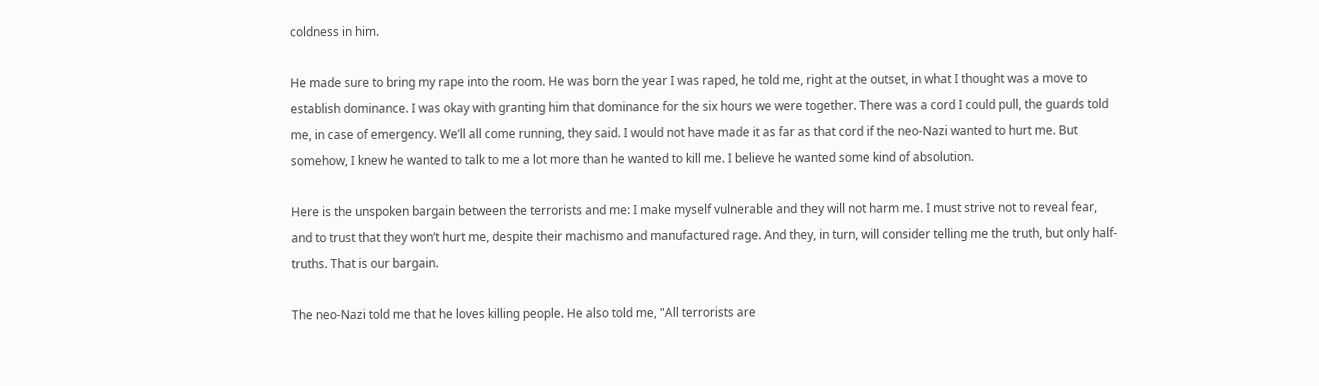coldness in him.

He made sure to bring my rape into the room. He was born the year I was raped, he told me, right at the outset, in what I thought was a move to establish dominance. I was okay with granting him that dominance for the six hours we were together. There was a cord I could pull, the guards told me, in case of emergency. We’ll all come running, they said. I would not have made it as far as that cord if the neo-Nazi wanted to hurt me. But somehow, I knew he wanted to talk to me a lot more than he wanted to kill me. I believe he wanted some kind of absolution.

Here is the unspoken bargain between the terrorists and me: I make myself vulnerable and they will not harm me. I must strive not to reveal fear, and to trust that they won’t hurt me, despite their machismo and manufactured rage. And they, in turn, will consider telling me the truth, but only half-truths. That is our bargain.

The neo-Nazi told me that he loves killing people. He also told me, "All terrorists are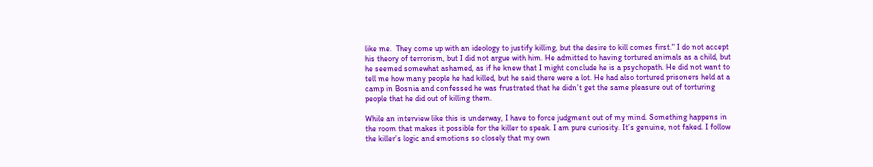like me.  They come up with an ideology to justify killing, but the desire to kill comes first." I do not accept his theory of terrorism, but I did not argue with him. He admitted to having tortured animals as a child, but he seemed somewhat ashamed, as if he knew that I might conclude he is a psychopath. He did not want to tell me how many people he had killed, but he said there were a lot. He had also tortured prisoners held at a camp in Bosnia and confessed he was frustrated that he didn’t get the same pleasure out of torturing people that he did out of killing them.

While an interview like this is underway, I have to force judgment out of my mind. Something happens in the room that makes it possible for the killer to speak. I am pure curiosity. It’s genuine, not faked. I follow the killer’s logic and emotions so closely that my own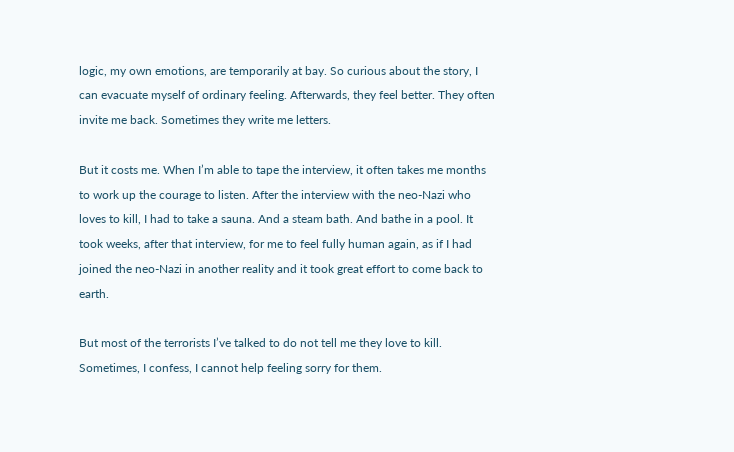logic, my own emotions, are temporarily at bay. So curious about the story, I can evacuate myself of ordinary feeling. Afterwards, they feel better. They often invite me back. Sometimes they write me letters.

But it costs me. When I’m able to tape the interview, it often takes me months to work up the courage to listen. After the interview with the neo-Nazi who loves to kill, I had to take a sauna. And a steam bath. And bathe in a pool. It took weeks, after that interview, for me to feel fully human again, as if I had joined the neo-Nazi in another reality and it took great effort to come back to earth.

But most of the terrorists I’ve talked to do not tell me they love to kill. Sometimes, I confess, I cannot help feeling sorry for them.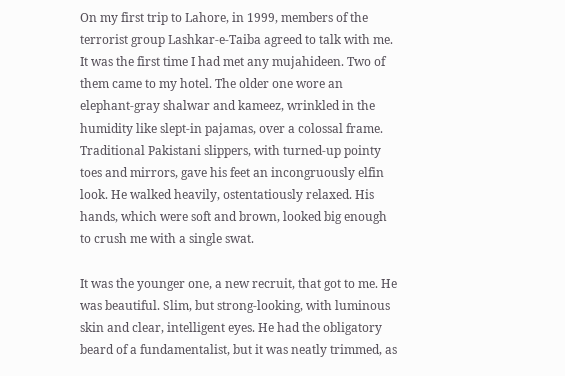On my first trip to Lahore, in 1999, members of the terrorist group Lashkar-e-Taiba agreed to talk with me. It was the first time I had met any mujahideen. Two of them came to my hotel. The older one wore an elephant-gray shalwar and kameez, wrinkled in the humidity like slept-in pajamas, over a colossal frame. Traditional Pakistani slippers, with turned-up pointy toes and mirrors, gave his feet an incongruously elfin look. He walked heavily, ostentatiously relaxed. His hands, which were soft and brown, looked big enough to crush me with a single swat.

It was the younger one, a new recruit, that got to me. He was beautiful. Slim, but strong-looking, with luminous skin and clear, intelligent eyes. He had the obligatory beard of a fundamentalist, but it was neatly trimmed, as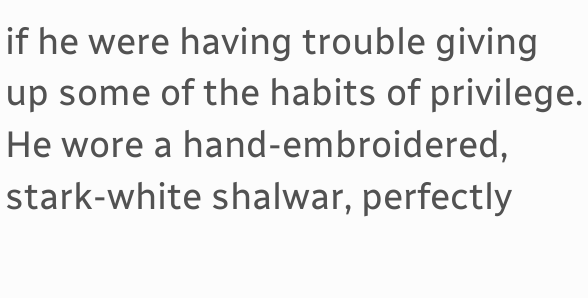if he were having trouble giving up some of the habits of privilege. He wore a hand-embroidered, stark-white shalwar, perfectly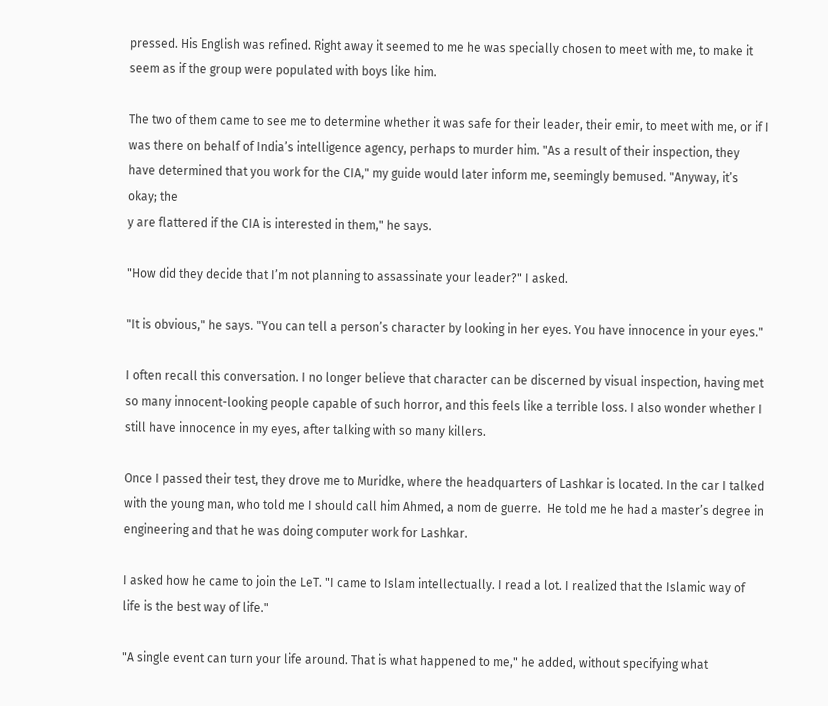pressed. His English was refined. Right away it seemed to me he was specially chosen to meet with me, to make it seem as if the group were populated with boys like him.

The two of them came to see me to determine whether it was safe for their leader, their emir, to meet with me, or if I was there on behalf of India’s intelligence agency, perhaps to murder him. "As a result of their inspection, they have determined that you work for the CIA," my guide would later inform me, seemingly bemused. "Anyway, it’s okay; the
y are flattered if the CIA is interested in them," he says.

"How did they decide that I’m not planning to assassinate your leader?" I asked.

"It is obvious," he says. "You can tell a person’s character by looking in her eyes. You have innocence in your eyes."

I often recall this conversation. I no longer believe that character can be discerned by visual inspection, having met so many innocent-looking people capable of such horror, and this feels like a terrible loss. I also wonder whether I still have innocence in my eyes, after talking with so many killers.

Once I passed their test, they drove me to Muridke, where the headquarters of Lashkar is located. In the car I talked with the young man, who told me I should call him Ahmed, a nom de guerre.  He told me he had a master’s degree in engineering and that he was doing computer work for Lashkar.

I asked how he came to join the LeT. "I came to Islam intellectually. I read a lot. I realized that the Islamic way of life is the best way of life."

"A single event can turn your life around. That is what happened to me," he added, without specifying what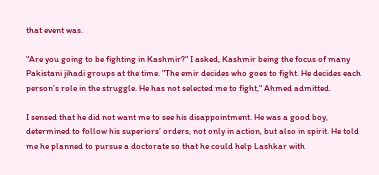that event was.

"Are you going to be fighting in Kashmir?" I asked, Kashmir being the focus of many Pakistani jihadi groups at the time. "The emir decides who goes to fight. He decides each person’s role in the struggle. He has not selected me to fight," Ahmed admitted.

I sensed that he did not want me to see his disappointment. He was a good boy, determined to follow his superiors’ orders, not only in action, but also in spirit. He told me he planned to pursue a doctorate so that he could help Lashkar with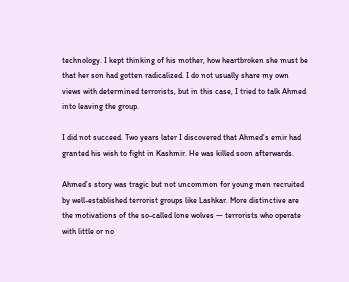technology. I kept thinking of his mother, how heartbroken she must be that her son had gotten radicalized. I do not usually share my own views with determined terrorists, but in this case, I tried to talk Ahmed into leaving the group.

I did not succeed. Two years later I discovered that Ahmed’s emir had granted his wish to fight in Kashmir. He was killed soon afterwards.

Ahmed’s story was tragic but not uncommon for young men recruited by well-established terrorist groups like Lashkar. More distinctive are the motivations of the so-called lone wolves — terrorists who operate with little or no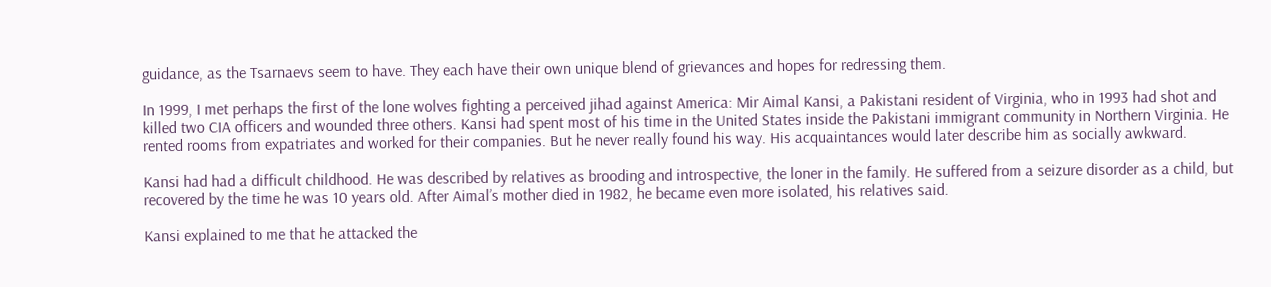guidance, as the Tsarnaevs seem to have. They each have their own unique blend of grievances and hopes for redressing them.

In 1999, I met perhaps the first of the lone wolves fighting a perceived jihad against America: Mir Aimal Kansi, a Pakistani resident of Virginia, who in 1993 had shot and killed two CIA officers and wounded three others. Kansi had spent most of his time in the United States inside the Pakistani immigrant community in Northern Virginia. He rented rooms from expatriates and worked for their companies. But he never really found his way. His acquaintances would later describe him as socially awkward.

Kansi had had a difficult childhood. He was described by relatives as brooding and introspective, the loner in the family. He suffered from a seizure disorder as a child, but recovered by the time he was 10 years old. After Aimal’s mother died in 1982, he became even more isolated, his relatives said.

Kansi explained to me that he attacked the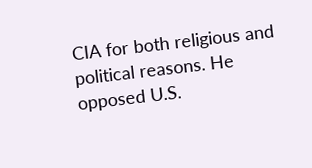CIA for both religious and political reasons. He opposed U.S.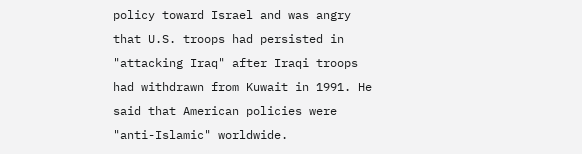policy toward Israel and was angry that U.S. troops had persisted in "attacking Iraq" after Iraqi troops had withdrawn from Kuwait in 1991. He said that American policies were "anti-Islamic" worldwide.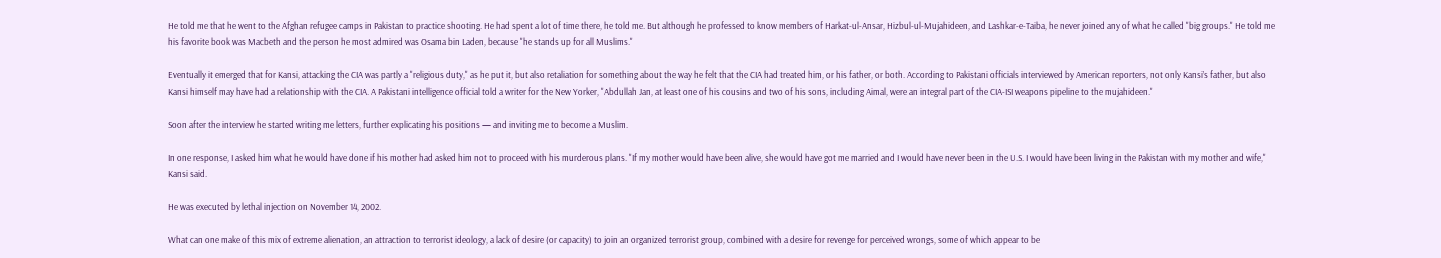He told me that he went to the Afghan refugee camps in Pakistan to practice shooting. He had spent a lot of time there, he told me. But although he professed to know members of Harkat-ul-Ansar, Hizbul-ul-Mujahideen, and Lashkar-e-Taiba, he never joined any of what he called "big groups." He told me his favorite book was Macbeth and the person he most admired was Osama bin Laden, because "he stands up for all Muslims."

Eventually it emerged that for Kansi, attacking the CIA was partly a "religious duty," as he put it, but also retaliation for something about the way he felt that the CIA had treated him, or his father, or both. According to Pakistani officials interviewed by American reporters, not only Kansi’s father, but also Kansi himself may have had a relationship with the CIA. A Pakistani intelligence official told a writer for the New Yorker, "Abdullah Jan, at least one of his cousins and two of his sons, including Aimal, were an integral part of the CIA-ISI weapons pipeline to the mujahideen."

Soon after the interview he started writing me letters, further explicating his positions — and inviting me to become a Muslim.

In one response, I asked him what he would have done if his mother had asked him not to proceed with his murderous plans. "If my mother would have been alive, she would have got me married and I would have never been in the U.S. I would have been living in the Pakistan with my mother and wife," Kansi said.

He was executed by lethal injection on November 14, 2002.

What can one make of this mix of extreme alienation, an attraction to terrorist ideology, a lack of desire (or capacity) to join an organized terrorist group, combined with a desire for revenge for perceived wrongs, some of which appear to be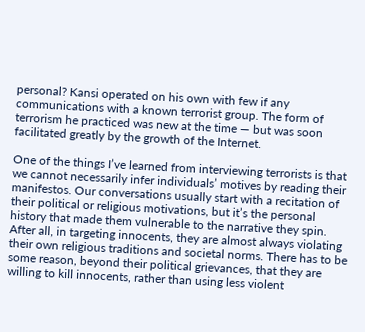personal? Kansi operated on his own with few if any communications with a known terrorist group. The form of terrorism he practiced was new at the time — but was soon facilitated greatly by the growth of the Internet.

One of the things I’ve learned from interviewing terrorists is that we cannot necessarily infer individuals’ motives by reading their manifestos. Our conversations usually start with a recitation of their political or religious motivations, but it’s the personal history that made them vulnerable to the narrative they spin. After all, in targeting innocents, they are almost always violating their own religious traditions and societal norms. There has to be some reason, beyond their political grievances, that they are willing to kill innocents, rather than using less violent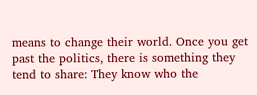means to change their world. Once you get past the politics, there is something they tend to share: They know who the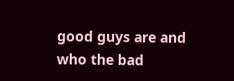good guys are and who the bad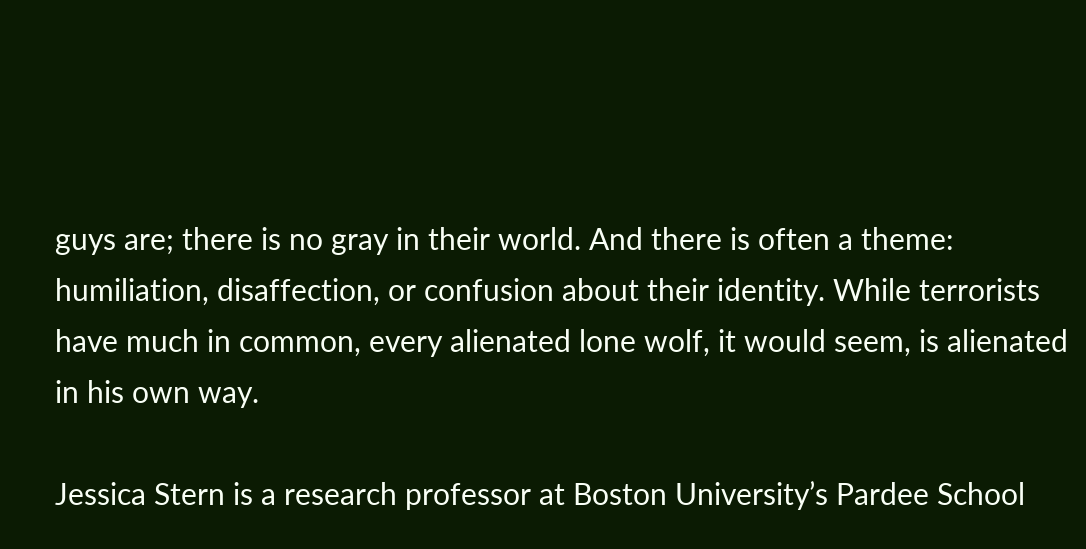guys are; there is no gray in their world. And there is often a theme: humiliation, disaffection, or confusion about their identity. While terrorists have much in common, every alienated lone wolf, it would seem, is alienated in his own way.

Jessica Stern is a research professor at Boston University’s Pardee School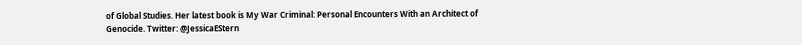of Global Studies. Her latest book is My War Criminal: Personal Encounters With an Architect of Genocide. Twitter: @JessicaEStern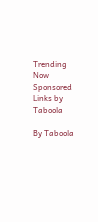Trending Now Sponsored Links by Taboola

By Taboola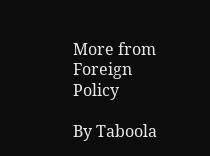More from Foreign Policy

By Taboola